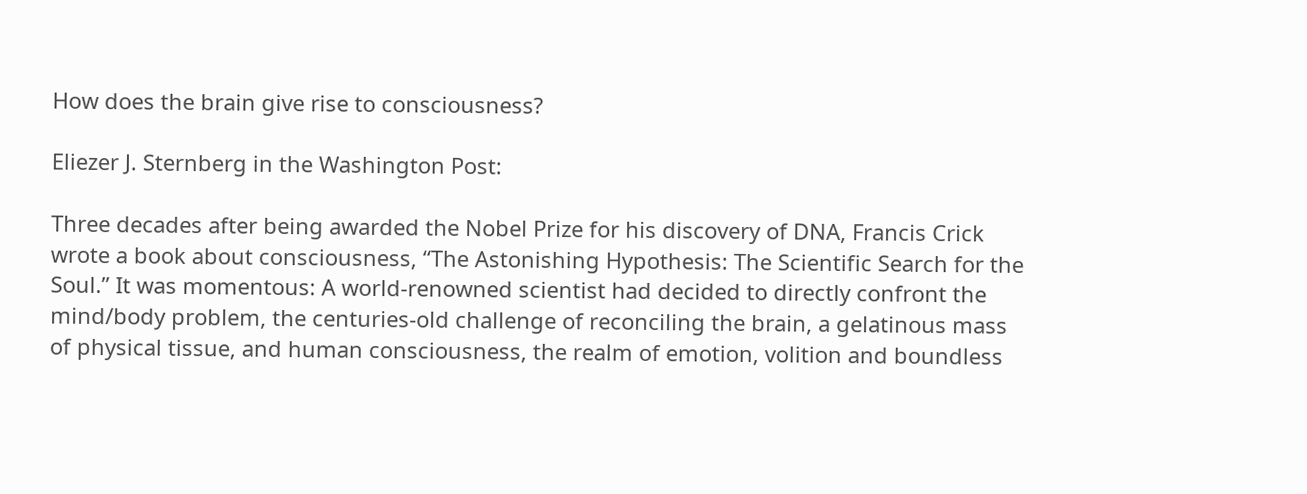How does the brain give rise to consciousness?

Eliezer J. Sternberg in the Washington Post:

Three decades after being awarded the Nobel Prize for his discovery of DNA, Francis Crick wrote a book about consciousness, “The Astonishing Hypothesis: The Scientific Search for the Soul.” It was momentous: A world-renowned scientist had decided to directly confront the mind/body problem, the centuries-old challenge of reconciling the brain, a gelatinous mass of physical tissue, and human consciousness, the realm of emotion, volition and boundless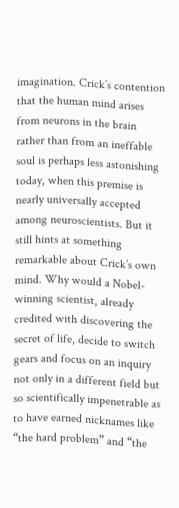imagination. Crick’s contention that the human mind arises from neurons in the brain rather than from an ineffable soul is perhaps less astonishing today, when this premise is nearly universally accepted among neuroscientists. But it still hints at something remarkable about Crick’s own mind. Why would a Nobel-winning scientist, already credited with discovering the secret of life, decide to switch gears and focus on an inquiry not only in a different field but so scientifically impenetrable as to have earned nicknames like “the hard problem” and “the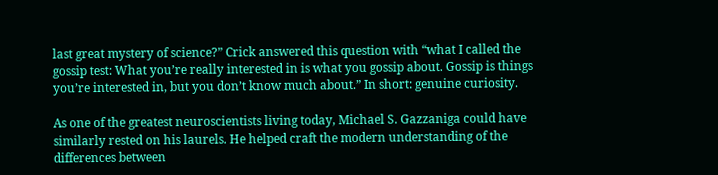last great mystery of science?” Crick answered this question with “what I called the gossip test: What you’re really interested in is what you gossip about. Gossip is things you’re interested in, but you don’t know much about.” In short: genuine curiosity.

As one of the greatest neuroscientists living today, Michael S. Gazzaniga could have similarly rested on his laurels. He helped craft the modern understanding of the differences between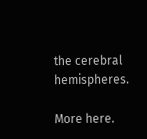the cerebral hemispheres.

More here.